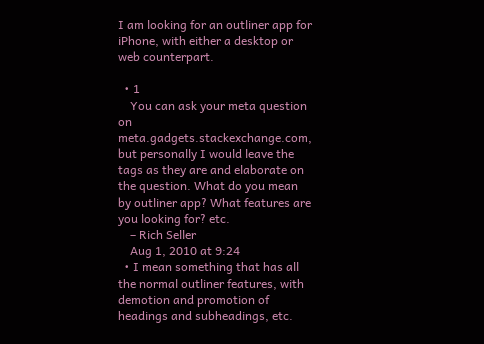I am looking for an outliner app for iPhone, with either a desktop or web counterpart.

  • 1
    You can ask your meta question on meta.gadgets.stackexchange.com, but personally I would leave the tags as they are and elaborate on the question. What do you mean by outliner app? What features are you looking for? etc.
    – Rich Seller
    Aug 1, 2010 at 9:24
  • I mean something that has all the normal outliner features, with demotion and promotion of headings and subheadings, etc.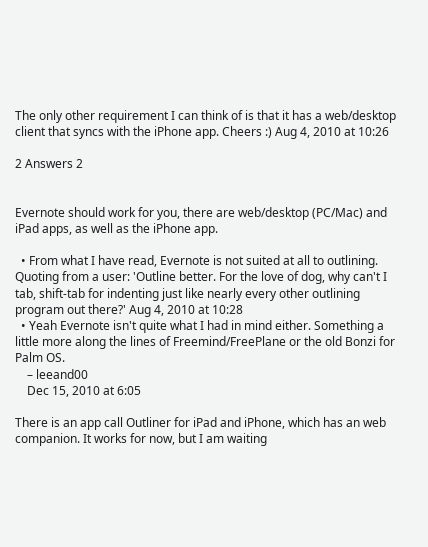The only other requirement I can think of is that it has a web/desktop client that syncs with the iPhone app. Cheers :) Aug 4, 2010 at 10:26

2 Answers 2


Evernote should work for you, there are web/desktop (PC/Mac) and iPad apps, as well as the iPhone app.

  • From what I have read, Evernote is not suited at all to outlining. Quoting from a user: 'Outline better. For the love of dog, why can't I tab, shift-tab for indenting just like nearly every other outlining program out there?' Aug 4, 2010 at 10:28
  • Yeah Evernote isn't quite what I had in mind either. Something a little more along the lines of Freemind/FreePlane or the old Bonzi for Palm OS.
    – leeand00
    Dec 15, 2010 at 6:05

There is an app call Outliner for iPad and iPhone, which has an web companion. It works for now, but I am waiting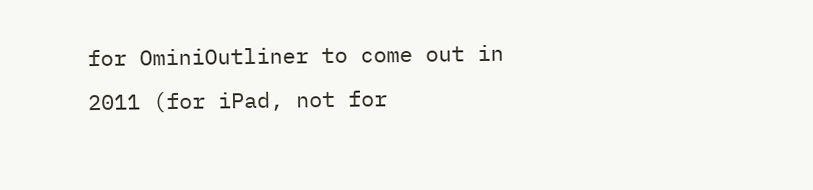for OminiOutliner to come out in 2011 (for iPad, not for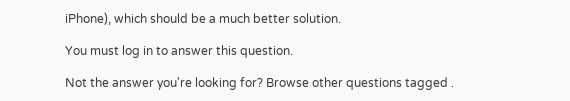iPhone), which should be a much better solution.

You must log in to answer this question.

Not the answer you're looking for? Browse other questions tagged .